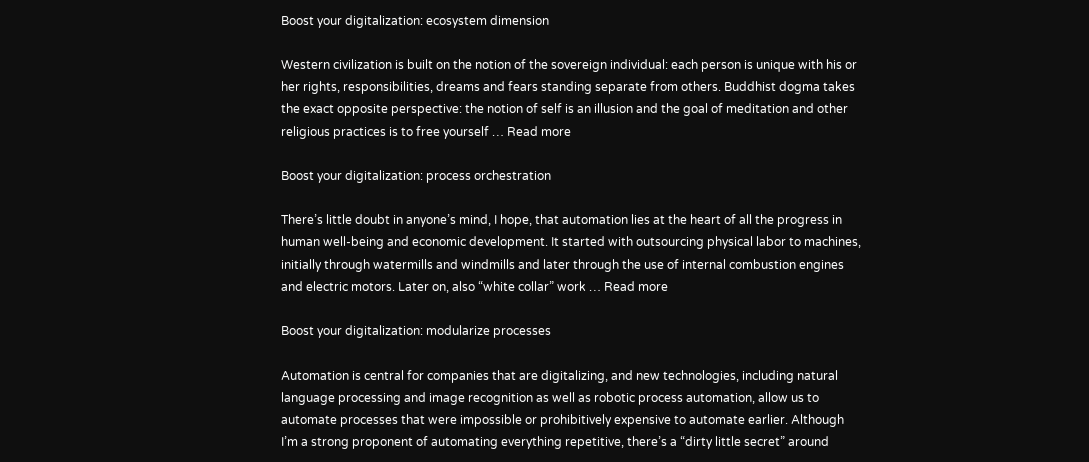Boost your digitalization: ecosystem dimension

Western civilization is built on the notion of the sovereign individual: each person is unique with his or her rights, responsibilities, dreams and fears standing separate from others. Buddhist dogma takes the exact opposite perspective: the notion of self is an illusion and the goal of meditation and other religious practices is to free yourself … Read more

Boost your digitalization: process orchestration

There’s little doubt in anyone’s mind, I hope, that automation lies at the heart of all the progress in human well-being and economic development. It started with outsourcing physical labor to machines, initially through watermills and windmills and later through the use of internal combustion engines and electric motors. Later on, also “white collar” work … Read more

Boost your digitalization: modularize processes

Automation is central for companies that are digitalizing, and new technologies, including natural language processing and image recognition as well as robotic process automation, allow us to automate processes that were impossible or prohibitively expensive to automate earlier. Although I’m a strong proponent of automating everything repetitive, there’s a “dirty little secret” around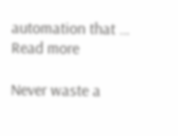automation that … Read more

Never waste a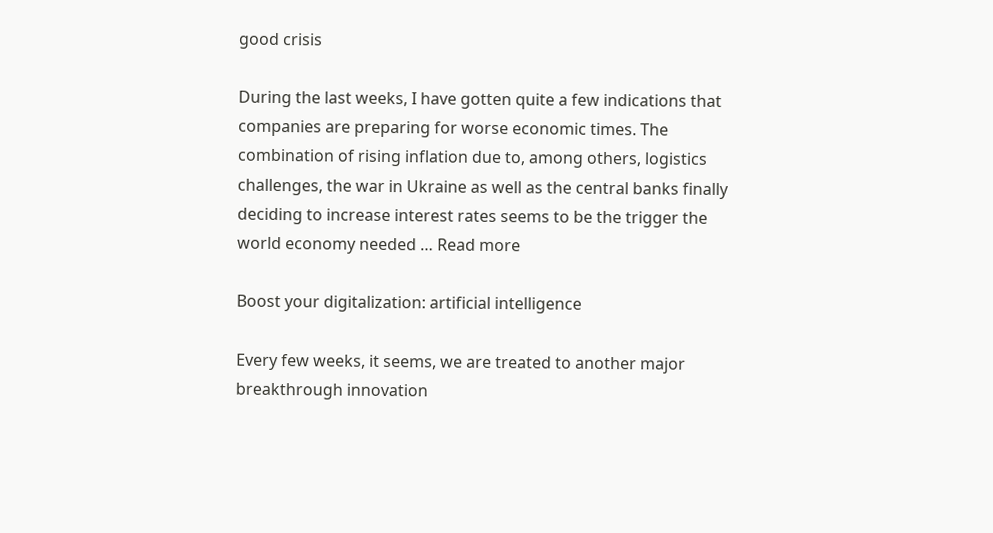good crisis

During the last weeks, I have gotten quite a few indications that companies are preparing for worse economic times. The combination of rising inflation due to, among others, logistics challenges, the war in Ukraine as well as the central banks finally deciding to increase interest rates seems to be the trigger the world economy needed … Read more

Boost your digitalization: artificial intelligence

Every few weeks, it seems, we are treated to another major breakthrough innovation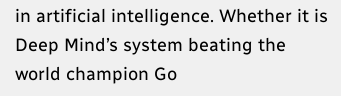in artificial intelligence. Whether it is Deep Mind’s system beating the world champion Go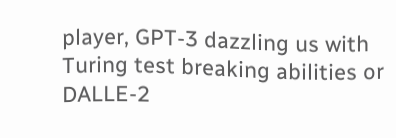player, GPT-3 dazzling us with Turing test breaking abilities or DALLE-2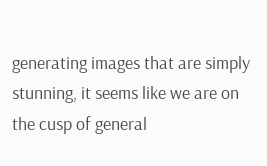generating images that are simply stunning, it seems like we are on the cusp of general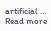artificial … Read more